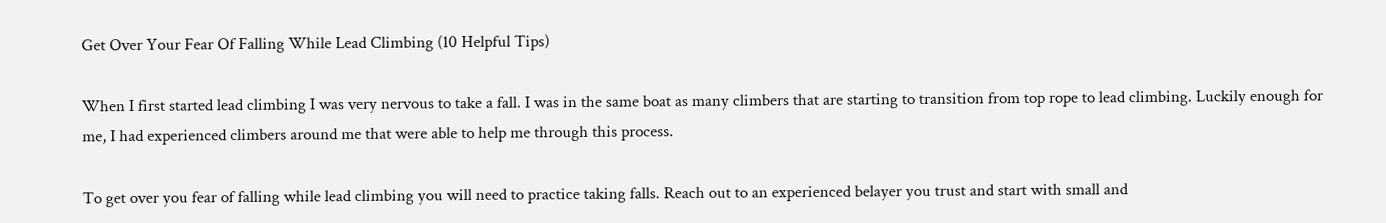Get Over Your Fear Of Falling While Lead Climbing (10 Helpful Tips)

When I first started lead climbing I was very nervous to take a fall. I was in the same boat as many climbers that are starting to transition from top rope to lead climbing. Luckily enough for me, I had experienced climbers around me that were able to help me through this process.

To get over you fear of falling while lead climbing you will need to practice taking falls. Reach out to an experienced belayer you trust and start with small and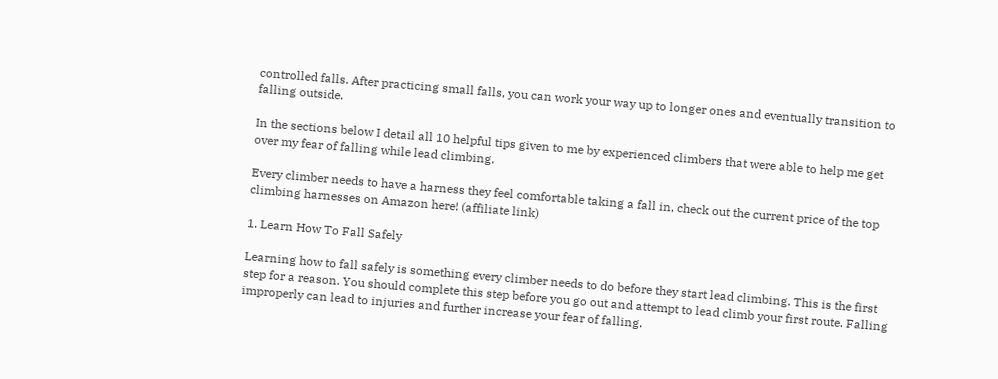controlled falls. After practicing small falls, you can work your way up to longer ones and eventually transition to falling outside.

In the sections below I detail all 10 helpful tips given to me by experienced climbers that were able to help me get over my fear of falling while lead climbing.

Every climber needs to have a harness they feel comfortable taking a fall in, check out the current price of the top climbing harnesses on Amazon here! (affiliate link)

1. Learn How To Fall Safely

Learning how to fall safely is something every climber needs to do before they start lead climbing. This is the first step for a reason. You should complete this step before you go out and attempt to lead climb your first route. Falling improperly can lead to injuries and further increase your fear of falling.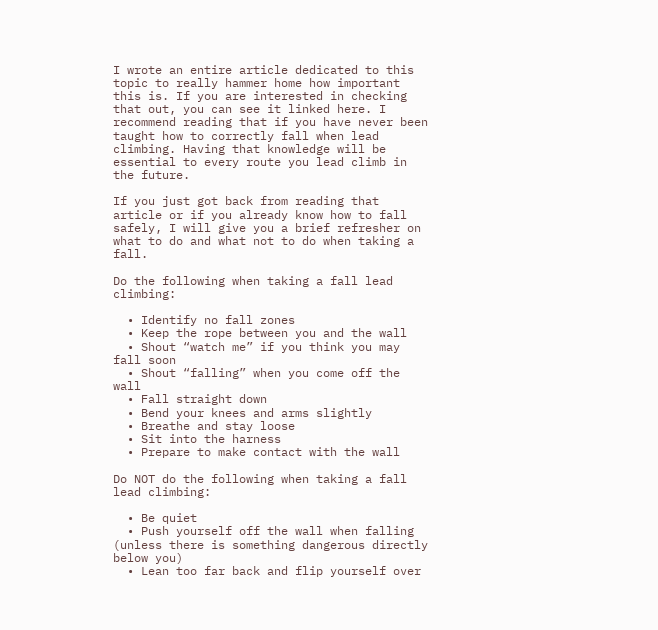I wrote an entire article dedicated to this topic to really hammer home how important this is. If you are interested in checking that out, you can see it linked here. I recommend reading that if you have never been taught how to correctly fall when lead climbing. Having that knowledge will be essential to every route you lead climb in the future.

If you just got back from reading that article or if you already know how to fall safely, I will give you a brief refresher on what to do and what not to do when taking a fall.

Do the following when taking a fall lead climbing:

  • Identify no fall zones
  • Keep the rope between you and the wall
  • Shout “watch me” if you think you may fall soon
  • Shout “falling” when you come off the wall
  • Fall straight down
  • Bend your knees and arms slightly
  • Breathe and stay loose
  • Sit into the harness
  • Prepare to make contact with the wall

Do NOT do the following when taking a fall lead climbing:

  • Be quiet
  • Push yourself off the wall when falling (unless there is something dangerous directly below you)
  • Lean too far back and flip yourself over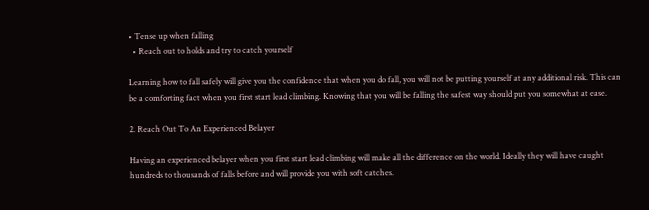• Tense up when falling
  • Reach out to holds and try to catch yourself

Learning how to fall safely will give you the confidence that when you do fall, you will not be putting yourself at any additional risk. This can be a comforting fact when you first start lead climbing. Knowing that you will be falling the safest way should put you somewhat at ease.

2. Reach Out To An Experienced Belayer

Having an experienced belayer when you first start lead climbing will make all the difference on the world. Ideally they will have caught hundreds to thousands of falls before and will provide you with soft catches.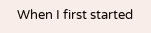When I first started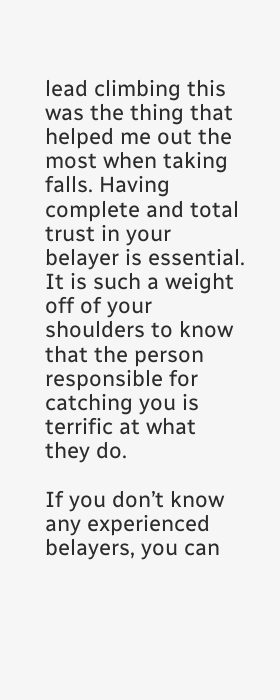lead climbing this was the thing that helped me out the most when taking falls. Having complete and total trust in your belayer is essential. It is such a weight off of your shoulders to know that the person responsible for catching you is terrific at what they do.

If you don’t know any experienced belayers, you can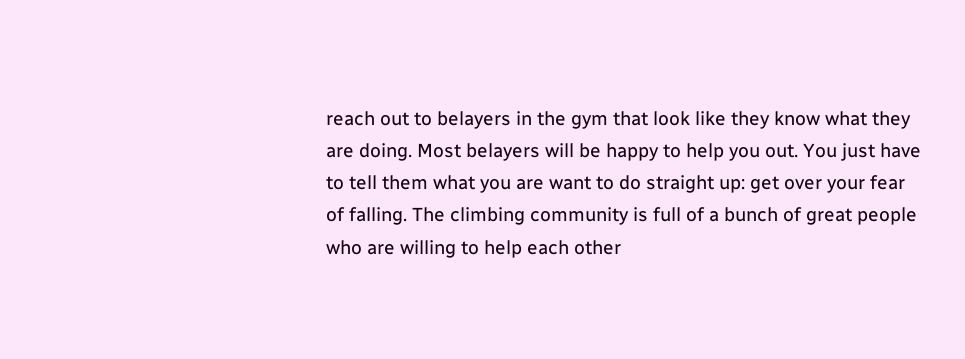reach out to belayers in the gym that look like they know what they are doing. Most belayers will be happy to help you out. You just have to tell them what you are want to do straight up: get over your fear of falling. The climbing community is full of a bunch of great people who are willing to help each other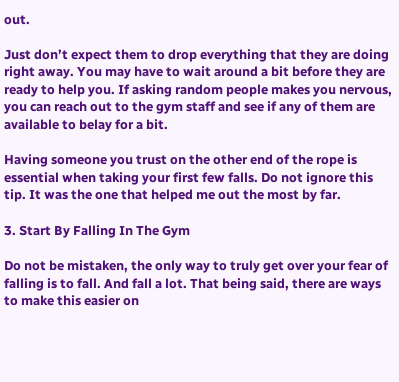out.

Just don’t expect them to drop everything that they are doing right away. You may have to wait around a bit before they are ready to help you. If asking random people makes you nervous, you can reach out to the gym staff and see if any of them are available to belay for a bit.

Having someone you trust on the other end of the rope is essential when taking your first few falls. Do not ignore this tip. It was the one that helped me out the most by far.

3. Start By Falling In The Gym

Do not be mistaken, the only way to truly get over your fear of falling is to fall. And fall a lot. That being said, there are ways to make this easier on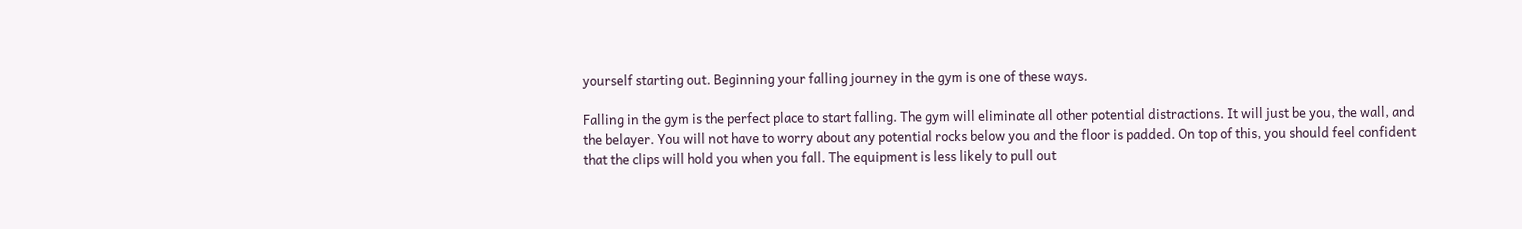yourself starting out. Beginning your falling journey in the gym is one of these ways.

Falling in the gym is the perfect place to start falling. The gym will eliminate all other potential distractions. It will just be you, the wall, and the belayer. You will not have to worry about any potential rocks below you and the floor is padded. On top of this, you should feel confident that the clips will hold you when you fall. The equipment is less likely to pull out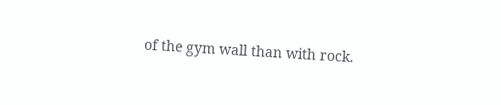of the gym wall than with rock.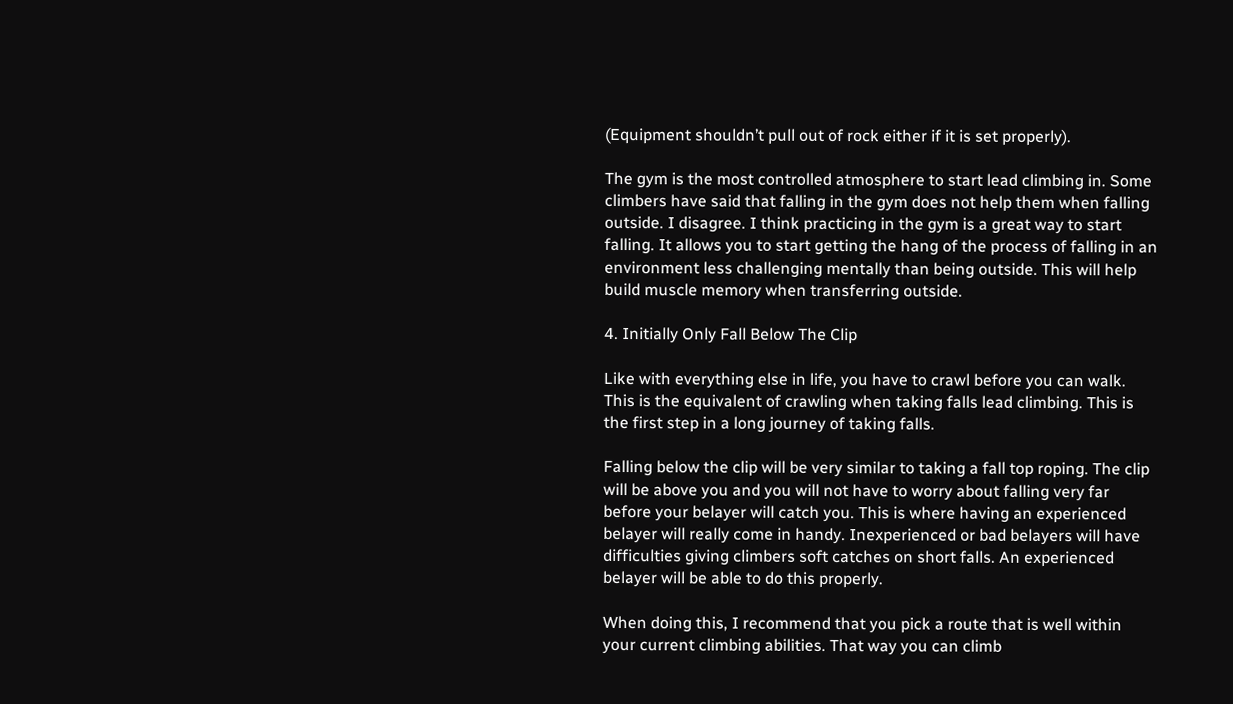(Equipment shouldn’t pull out of rock either if it is set properly).

The gym is the most controlled atmosphere to start lead climbing in. Some climbers have said that falling in the gym does not help them when falling outside. I disagree. I think practicing in the gym is a great way to start falling. It allows you to start getting the hang of the process of falling in an environment less challenging mentally than being outside. This will help build muscle memory when transferring outside.

4. Initially Only Fall Below The Clip

Like with everything else in life, you have to crawl before you can walk. This is the equivalent of crawling when taking falls lead climbing. This is the first step in a long journey of taking falls.

Falling below the clip will be very similar to taking a fall top roping. The clip will be above you and you will not have to worry about falling very far before your belayer will catch you. This is where having an experienced belayer will really come in handy. Inexperienced or bad belayers will have difficulties giving climbers soft catches on short falls. An experienced belayer will be able to do this properly.

When doing this, I recommend that you pick a route that is well within your current climbing abilities. That way you can climb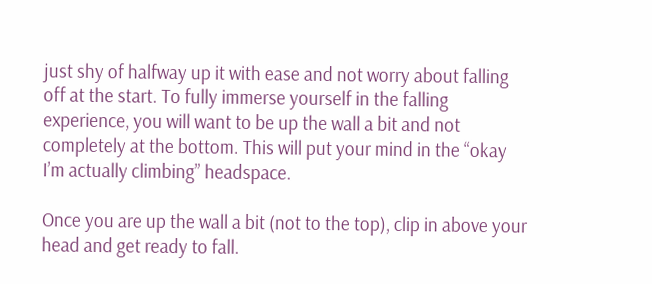just shy of halfway up it with ease and not worry about falling off at the start. To fully immerse yourself in the falling experience, you will want to be up the wall a bit and not completely at the bottom. This will put your mind in the “okay I’m actually climbing” headspace.

Once you are up the wall a bit (not to the top), clip in above your head and get ready to fall.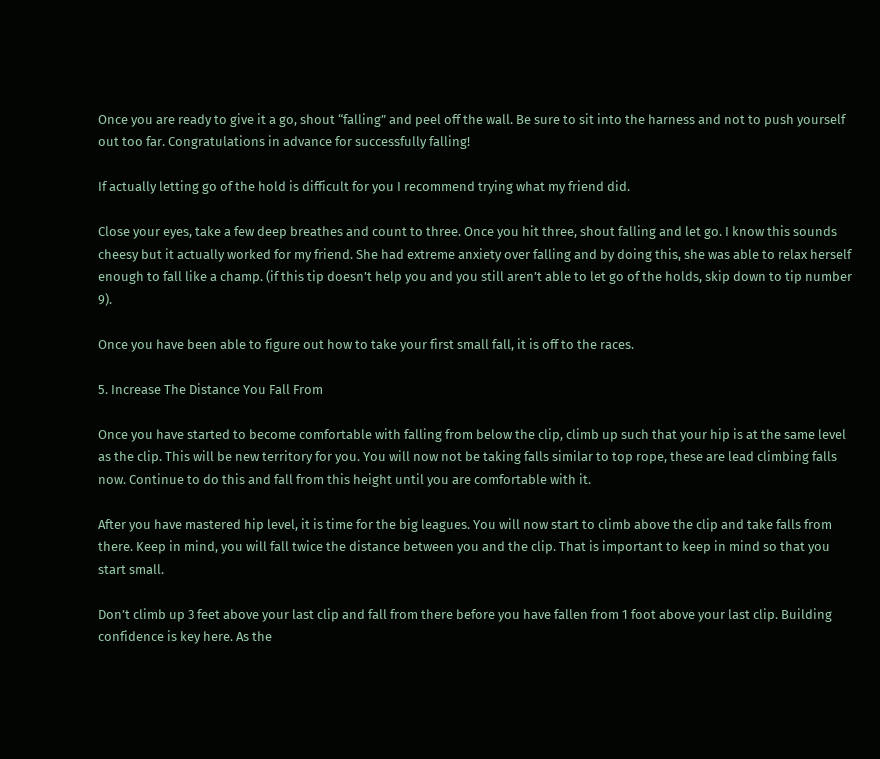Once you are ready to give it a go, shout “falling” and peel off the wall. Be sure to sit into the harness and not to push yourself out too far. Congratulations in advance for successfully falling!

If actually letting go of the hold is difficult for you I recommend trying what my friend did.

Close your eyes, take a few deep breathes and count to three. Once you hit three, shout falling and let go. I know this sounds cheesy but it actually worked for my friend. She had extreme anxiety over falling and by doing this, she was able to relax herself enough to fall like a champ. (if this tip doesn’t help you and you still aren’t able to let go of the holds, skip down to tip number 9).

Once you have been able to figure out how to take your first small fall, it is off to the races.

5. Increase The Distance You Fall From

Once you have started to become comfortable with falling from below the clip, climb up such that your hip is at the same level as the clip. This will be new territory for you. You will now not be taking falls similar to top rope, these are lead climbing falls now. Continue to do this and fall from this height until you are comfortable with it.

After you have mastered hip level, it is time for the big leagues. You will now start to climb above the clip and take falls from there. Keep in mind, you will fall twice the distance between you and the clip. That is important to keep in mind so that you start small.

Don’t climb up 3 feet above your last clip and fall from there before you have fallen from 1 foot above your last clip. Building confidence is key here. As the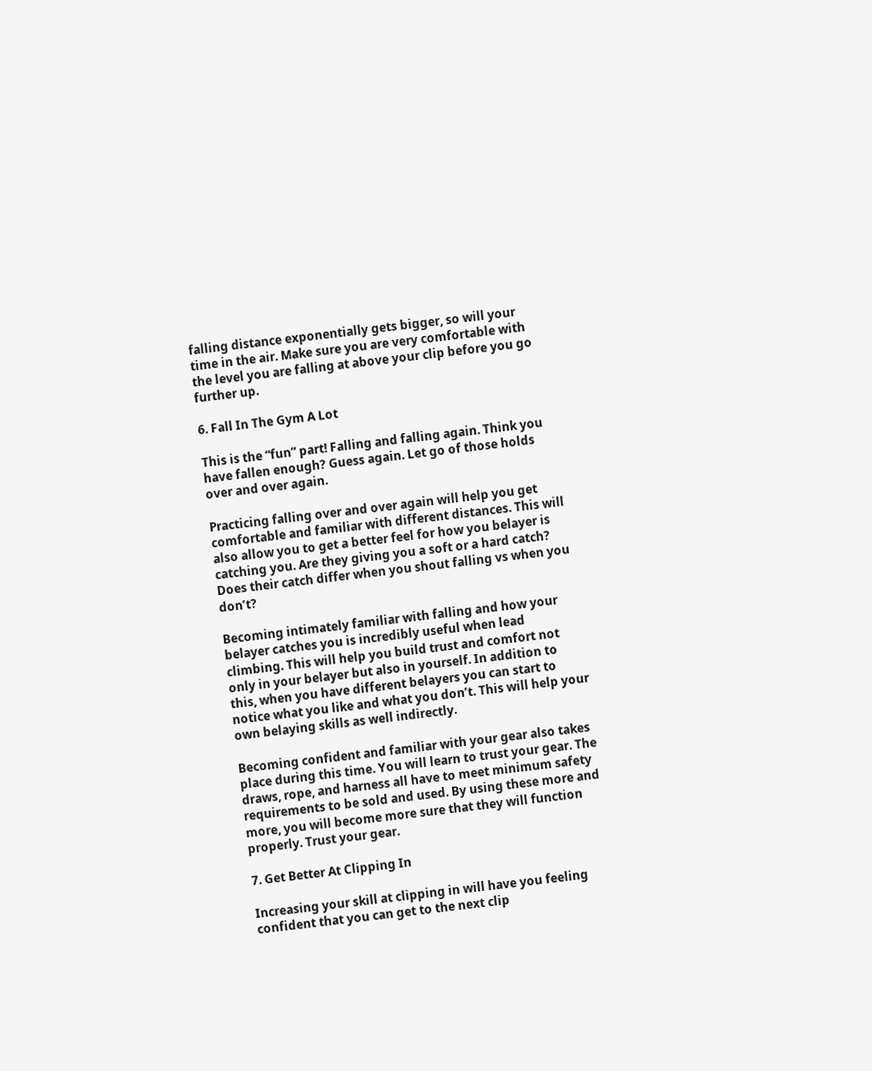falling distance exponentially gets bigger, so will your time in the air. Make sure you are very comfortable with the level you are falling at above your clip before you go further up.

6. Fall In The Gym A Lot

This is the “fun” part! Falling and falling again. Think you have fallen enough? Guess again. Let go of those holds over and over again.

Practicing falling over and over again will help you get comfortable and familiar with different distances. This will also allow you to get a better feel for how you belayer is catching you. Are they giving you a soft or a hard catch? Does their catch differ when you shout falling vs when you don’t?

Becoming intimately familiar with falling and how your belayer catches you is incredibly useful when lead climbing. This will help you build trust and comfort not only in your belayer but also in yourself. In addition to this, when you have different belayers you can start to notice what you like and what you don’t. This will help your own belaying skills as well indirectly.

Becoming confident and familiar with your gear also takes place during this time. You will learn to trust your gear. The draws, rope, and harness all have to meet minimum safety requirements to be sold and used. By using these more and more, you will become more sure that they will function properly. Trust your gear.

7. Get Better At Clipping In

Increasing your skill at clipping in will have you feeling confident that you can get to the next clip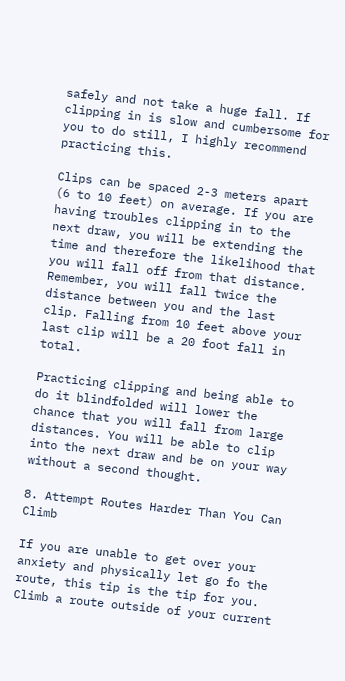safely and not take a huge fall. If clipping in is slow and cumbersome for you to do still, I highly recommend practicing this.

Clips can be spaced 2-3 meters apart (6 to 10 feet) on average. If you are having troubles clipping in to the next draw, you will be extending the time and therefore the likelihood that you will fall off from that distance. Remember, you will fall twice the distance between you and the last clip. Falling from 10 feet above your last clip will be a 20 foot fall in total.

Practicing clipping and being able to do it blindfolded will lower the chance that you will fall from large distances. You will be able to clip into the next draw and be on your way without a second thought.

8. Attempt Routes Harder Than You Can Climb

If you are unable to get over your anxiety and physically let go fo the route, this tip is the tip for you. Climb a route outside of your current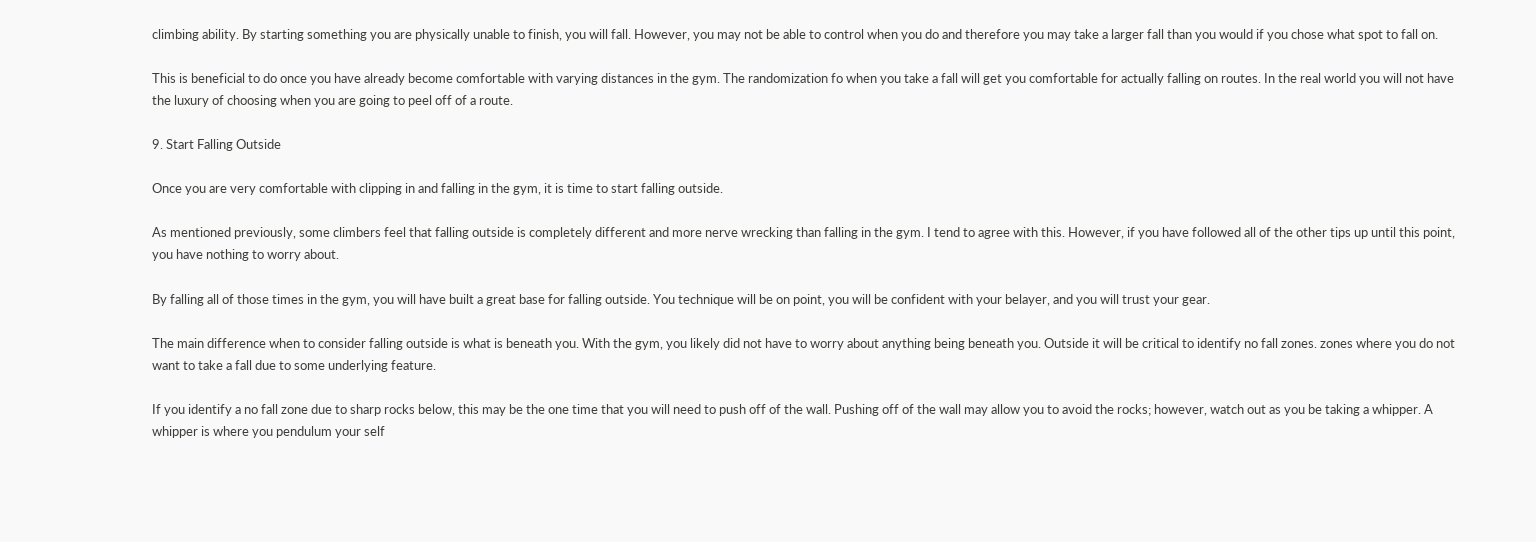climbing ability. By starting something you are physically unable to finish, you will fall. However, you may not be able to control when you do and therefore you may take a larger fall than you would if you chose what spot to fall on.

This is beneficial to do once you have already become comfortable with varying distances in the gym. The randomization fo when you take a fall will get you comfortable for actually falling on routes. In the real world you will not have the luxury of choosing when you are going to peel off of a route.

9. Start Falling Outside

Once you are very comfortable with clipping in and falling in the gym, it is time to start falling outside.

As mentioned previously, some climbers feel that falling outside is completely different and more nerve wrecking than falling in the gym. I tend to agree with this. However, if you have followed all of the other tips up until this point, you have nothing to worry about.

By falling all of those times in the gym, you will have built a great base for falling outside. You technique will be on point, you will be confident with your belayer, and you will trust your gear.

The main difference when to consider falling outside is what is beneath you. With the gym, you likely did not have to worry about anything being beneath you. Outside it will be critical to identify no fall zones. zones where you do not want to take a fall due to some underlying feature.

If you identify a no fall zone due to sharp rocks below, this may be the one time that you will need to push off of the wall. Pushing off of the wall may allow you to avoid the rocks; however, watch out as you be taking a whipper. A whipper is where you pendulum your self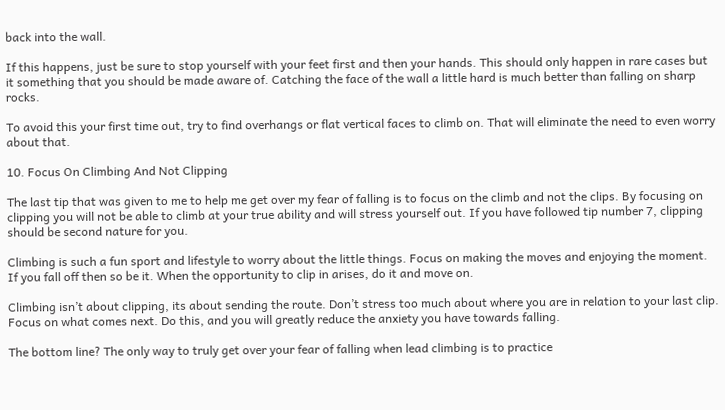back into the wall.

If this happens, just be sure to stop yourself with your feet first and then your hands. This should only happen in rare cases but it something that you should be made aware of. Catching the face of the wall a little hard is much better than falling on sharp rocks.

To avoid this your first time out, try to find overhangs or flat vertical faces to climb on. That will eliminate the need to even worry about that.

10. Focus On Climbing And Not Clipping

The last tip that was given to me to help me get over my fear of falling is to focus on the climb and not the clips. By focusing on clipping you will not be able to climb at your true ability and will stress yourself out. If you have followed tip number 7, clipping should be second nature for you.

Climbing is such a fun sport and lifestyle to worry about the little things. Focus on making the moves and enjoying the moment. If you fall off then so be it. When the opportunity to clip in arises, do it and move on.

Climbing isn’t about clipping, its about sending the route. Don’t stress too much about where you are in relation to your last clip. Focus on what comes next. Do this, and you will greatly reduce the anxiety you have towards falling.

The bottom line? The only way to truly get over your fear of falling when lead climbing is to practice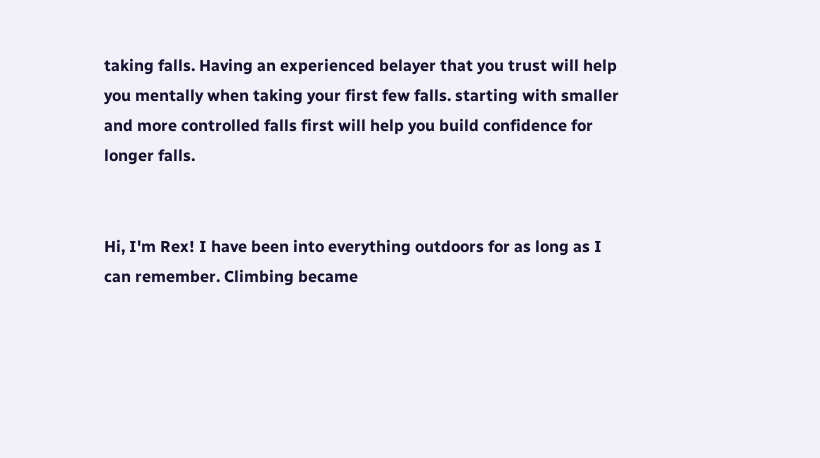taking falls. Having an experienced belayer that you trust will help you mentally when taking your first few falls. starting with smaller and more controlled falls first will help you build confidence for longer falls.


Hi, I'm Rex! I have been into everything outdoors for as long as I can remember. Climbing became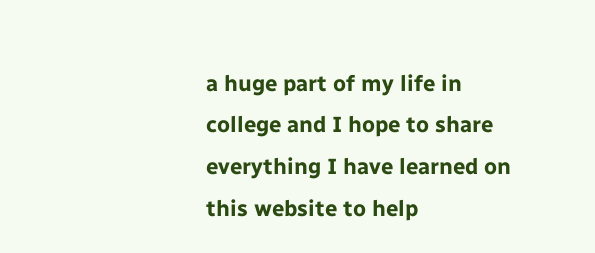a huge part of my life in college and I hope to share everything I have learned on this website to help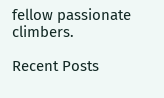fellow passionate climbers.

Recent Posts